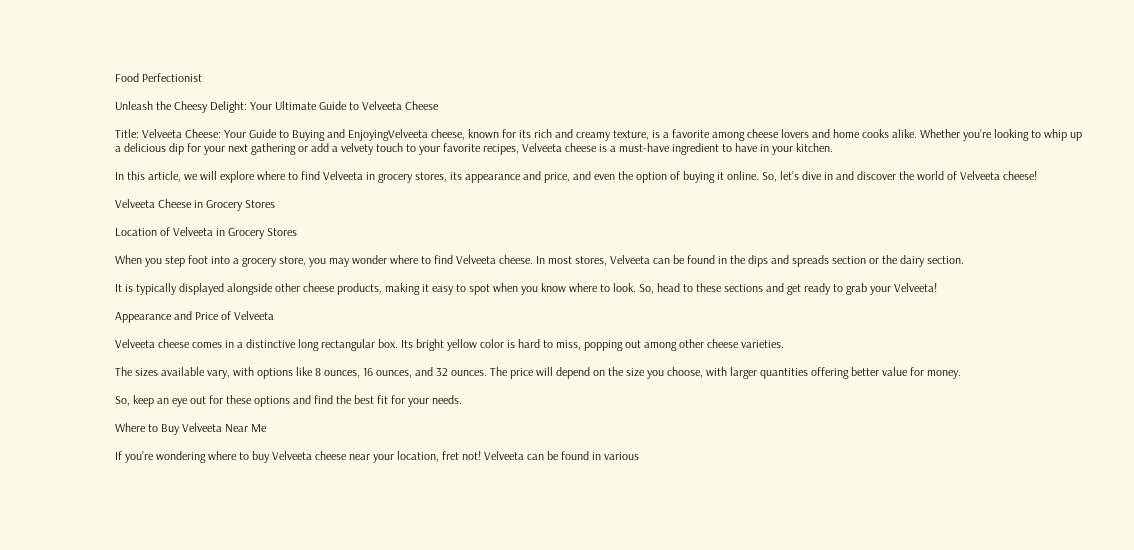Food Perfectionist

Unleash the Cheesy Delight: Your Ultimate Guide to Velveeta Cheese

Title: Velveeta Cheese: Your Guide to Buying and EnjoyingVelveeta cheese, known for its rich and creamy texture, is a favorite among cheese lovers and home cooks alike. Whether you’re looking to whip up a delicious dip for your next gathering or add a velvety touch to your favorite recipes, Velveeta cheese is a must-have ingredient to have in your kitchen.

In this article, we will explore where to find Velveeta in grocery stores, its appearance and price, and even the option of buying it online. So, let’s dive in and discover the world of Velveeta cheese!

Velveeta Cheese in Grocery Stores

Location of Velveeta in Grocery Stores

When you step foot into a grocery store, you may wonder where to find Velveeta cheese. In most stores, Velveeta can be found in the dips and spreads section or the dairy section.

It is typically displayed alongside other cheese products, making it easy to spot when you know where to look. So, head to these sections and get ready to grab your Velveeta!

Appearance and Price of Velveeta

Velveeta cheese comes in a distinctive long rectangular box. Its bright yellow color is hard to miss, popping out among other cheese varieties.

The sizes available vary, with options like 8 ounces, 16 ounces, and 32 ounces. The price will depend on the size you choose, with larger quantities offering better value for money.

So, keep an eye out for these options and find the best fit for your needs.

Where to Buy Velveeta Near Me

If you’re wondering where to buy Velveeta cheese near your location, fret not! Velveeta can be found in various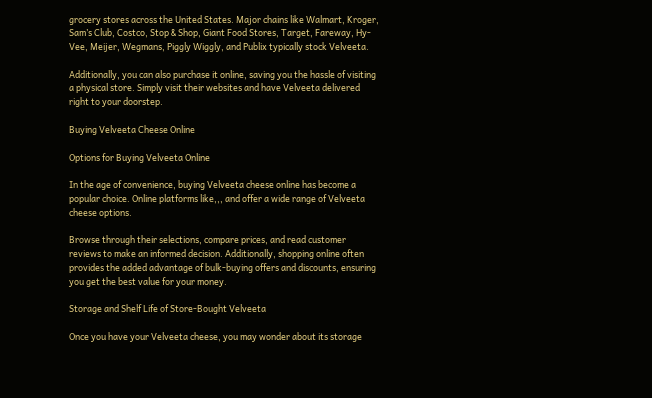grocery stores across the United States. Major chains like Walmart, Kroger, Sam’s Club, Costco, Stop & Shop, Giant Food Stores, Target, Fareway, Hy-Vee, Meijer, Wegmans, Piggly Wiggly, and Publix typically stock Velveeta.

Additionally, you can also purchase it online, saving you the hassle of visiting a physical store. Simply visit their websites and have Velveeta delivered right to your doorstep.

Buying Velveeta Cheese Online

Options for Buying Velveeta Online

In the age of convenience, buying Velveeta cheese online has become a popular choice. Online platforms like,,, and offer a wide range of Velveeta cheese options.

Browse through their selections, compare prices, and read customer reviews to make an informed decision. Additionally, shopping online often provides the added advantage of bulk-buying offers and discounts, ensuring you get the best value for your money.

Storage and Shelf Life of Store-Bought Velveeta

Once you have your Velveeta cheese, you may wonder about its storage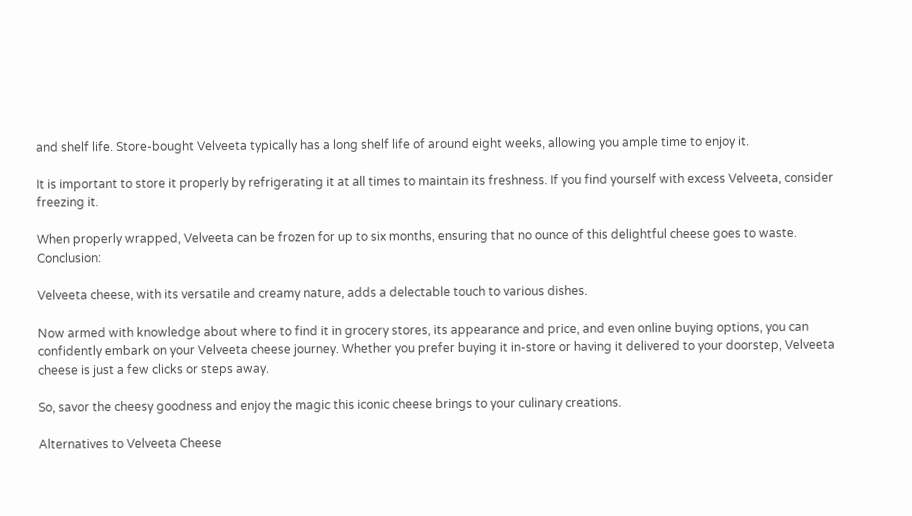and shelf life. Store-bought Velveeta typically has a long shelf life of around eight weeks, allowing you ample time to enjoy it.

It is important to store it properly by refrigerating it at all times to maintain its freshness. If you find yourself with excess Velveeta, consider freezing it.

When properly wrapped, Velveeta can be frozen for up to six months, ensuring that no ounce of this delightful cheese goes to waste. Conclusion:

Velveeta cheese, with its versatile and creamy nature, adds a delectable touch to various dishes.

Now armed with knowledge about where to find it in grocery stores, its appearance and price, and even online buying options, you can confidently embark on your Velveeta cheese journey. Whether you prefer buying it in-store or having it delivered to your doorstep, Velveeta cheese is just a few clicks or steps away.

So, savor the cheesy goodness and enjoy the magic this iconic cheese brings to your culinary creations.

Alternatives to Velveeta Cheese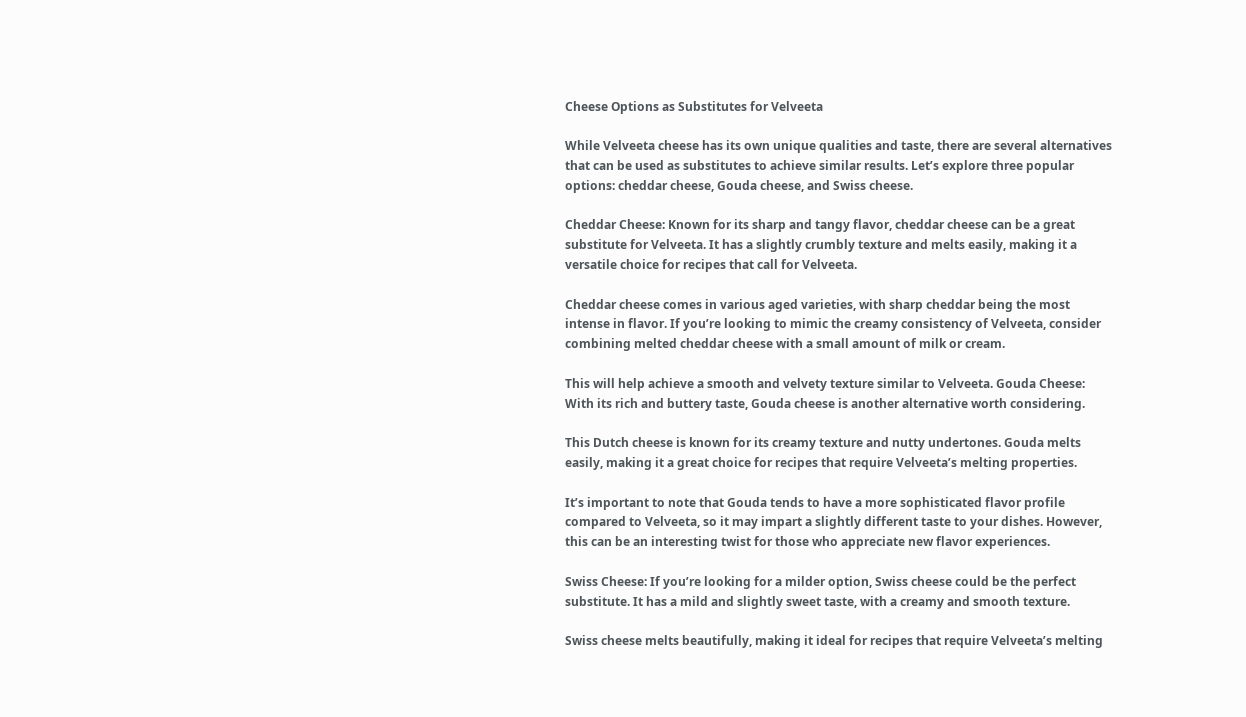Cheese Options as Substitutes for Velveeta

While Velveeta cheese has its own unique qualities and taste, there are several alternatives that can be used as substitutes to achieve similar results. Let’s explore three popular options: cheddar cheese, Gouda cheese, and Swiss cheese.

Cheddar Cheese: Known for its sharp and tangy flavor, cheddar cheese can be a great substitute for Velveeta. It has a slightly crumbly texture and melts easily, making it a versatile choice for recipes that call for Velveeta.

Cheddar cheese comes in various aged varieties, with sharp cheddar being the most intense in flavor. If you’re looking to mimic the creamy consistency of Velveeta, consider combining melted cheddar cheese with a small amount of milk or cream.

This will help achieve a smooth and velvety texture similar to Velveeta. Gouda Cheese: With its rich and buttery taste, Gouda cheese is another alternative worth considering.

This Dutch cheese is known for its creamy texture and nutty undertones. Gouda melts easily, making it a great choice for recipes that require Velveeta’s melting properties.

It’s important to note that Gouda tends to have a more sophisticated flavor profile compared to Velveeta, so it may impart a slightly different taste to your dishes. However, this can be an interesting twist for those who appreciate new flavor experiences.

Swiss Cheese: If you’re looking for a milder option, Swiss cheese could be the perfect substitute. It has a mild and slightly sweet taste, with a creamy and smooth texture.

Swiss cheese melts beautifully, making it ideal for recipes that require Velveeta’s melting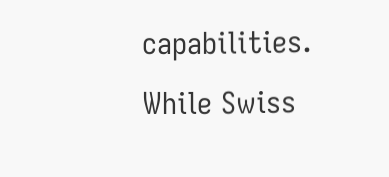capabilities. While Swiss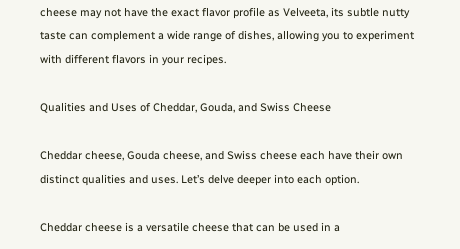cheese may not have the exact flavor profile as Velveeta, its subtle nutty taste can complement a wide range of dishes, allowing you to experiment with different flavors in your recipes.

Qualities and Uses of Cheddar, Gouda, and Swiss Cheese

Cheddar cheese, Gouda cheese, and Swiss cheese each have their own distinct qualities and uses. Let’s delve deeper into each option.

Cheddar cheese is a versatile cheese that can be used in a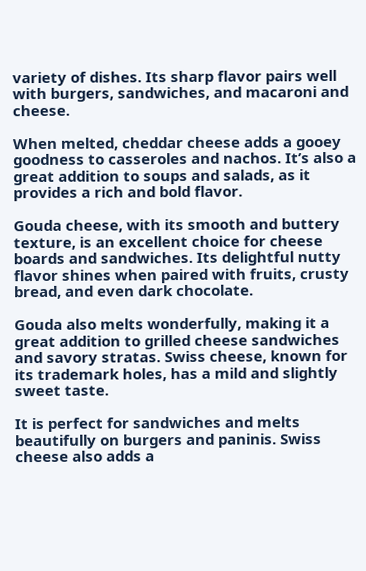variety of dishes. Its sharp flavor pairs well with burgers, sandwiches, and macaroni and cheese.

When melted, cheddar cheese adds a gooey goodness to casseroles and nachos. It’s also a great addition to soups and salads, as it provides a rich and bold flavor.

Gouda cheese, with its smooth and buttery texture, is an excellent choice for cheese boards and sandwiches. Its delightful nutty flavor shines when paired with fruits, crusty bread, and even dark chocolate.

Gouda also melts wonderfully, making it a great addition to grilled cheese sandwiches and savory stratas. Swiss cheese, known for its trademark holes, has a mild and slightly sweet taste.

It is perfect for sandwiches and melts beautifully on burgers and paninis. Swiss cheese also adds a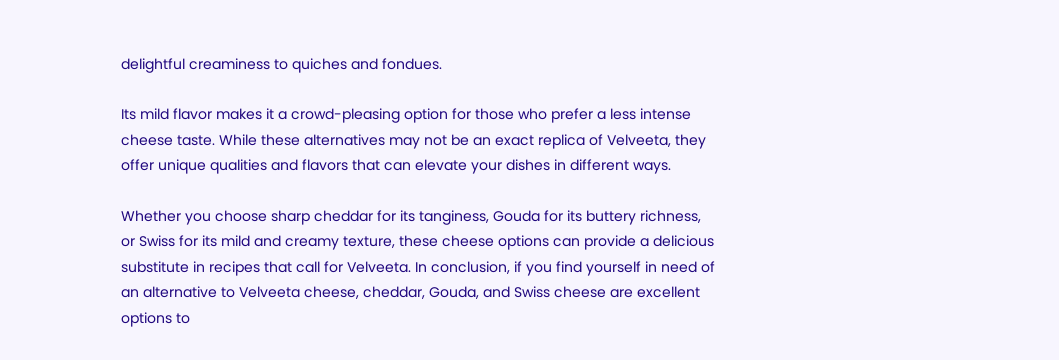delightful creaminess to quiches and fondues.

Its mild flavor makes it a crowd-pleasing option for those who prefer a less intense cheese taste. While these alternatives may not be an exact replica of Velveeta, they offer unique qualities and flavors that can elevate your dishes in different ways.

Whether you choose sharp cheddar for its tanginess, Gouda for its buttery richness, or Swiss for its mild and creamy texture, these cheese options can provide a delicious substitute in recipes that call for Velveeta. In conclusion, if you find yourself in need of an alternative to Velveeta cheese, cheddar, Gouda, and Swiss cheese are excellent options to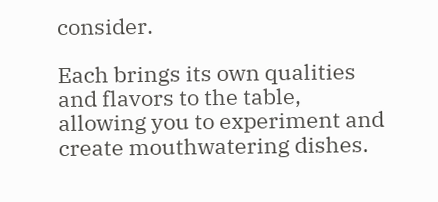consider.

Each brings its own qualities and flavors to the table, allowing you to experiment and create mouthwatering dishes.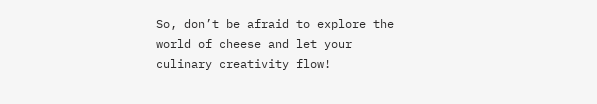So, don’t be afraid to explore the world of cheese and let your culinary creativity flow!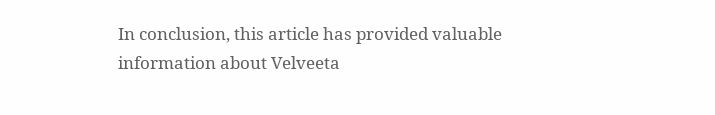In conclusion, this article has provided valuable information about Velveeta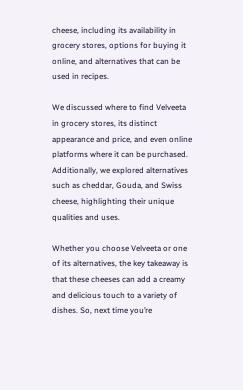cheese, including its availability in grocery stores, options for buying it online, and alternatives that can be used in recipes.

We discussed where to find Velveeta in grocery stores, its distinct appearance and price, and even online platforms where it can be purchased. Additionally, we explored alternatives such as cheddar, Gouda, and Swiss cheese, highlighting their unique qualities and uses.

Whether you choose Velveeta or one of its alternatives, the key takeaway is that these cheeses can add a creamy and delicious touch to a variety of dishes. So, next time you’re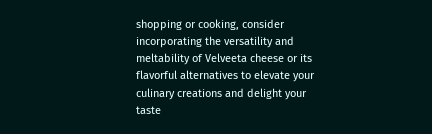shopping or cooking, consider incorporating the versatility and meltability of Velveeta cheese or its flavorful alternatives to elevate your culinary creations and delight your taste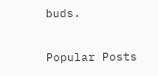buds.

Popular Posts